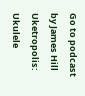Go to podcast
by James Hill
Uketropolis: Ukulele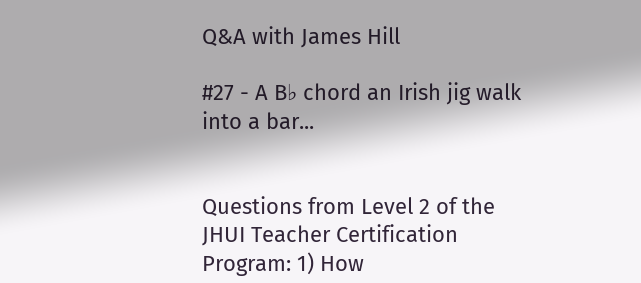Q&A with James Hill

#27 - A B♭ chord an Irish jig walk into a bar...


Questions from Level 2 of the JHUI Teacher Certification Program: 1) How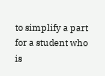to simplify a part for a student who is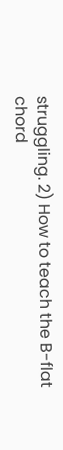struggling. 2) How to teach the B-flat chord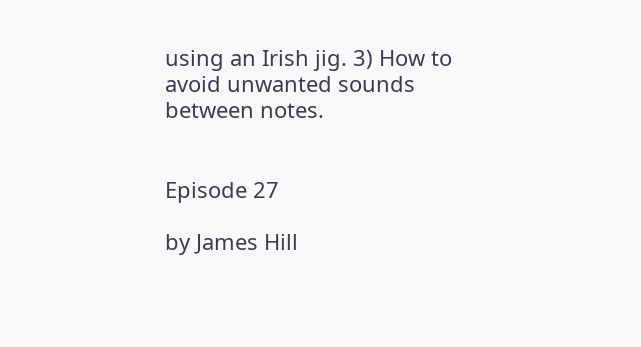using an Irish jig. 3) How to avoid unwanted sounds between notes.


Episode 27

by James Hill